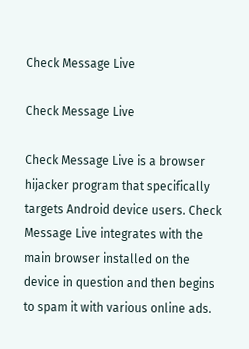Check Message Live

Check Message Live

Check Message Live is a browser hijacker program that specifically targets Android device users. Check Message Live integrates with the main browser installed on the device in question and then begins to spam it with various online ads.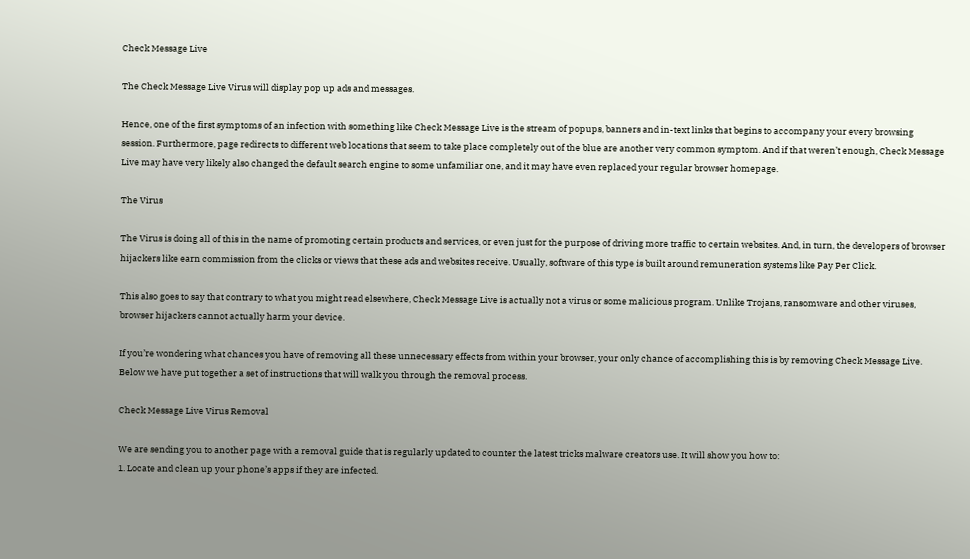Check Message Live

The Check Message Live Virus will display pop up ads and messages.

Hence, one of the first symptoms of an infection with something like Check Message Live is the stream of popups, banners and in-text links that begins to accompany your every browsing session. Furthermore, page redirects to different web locations that seem to take place completely out of the blue are another very common symptom. And if that weren’t enough, Check Message Live may have very likely also changed the default search engine to some unfamiliar one, and it may have even replaced your regular browser homepage.

The Virus

The Virus is doing all of this in the name of promoting certain products and services, or even just for the purpose of driving more traffic to certain websites. And, in turn, the developers of browser hijackers like earn commission from the clicks or views that these ads and websites receive. Usually, software of this type is built around remuneration systems like Pay Per Click.

This also goes to say that contrary to what you might read elsewhere, Check Message Live is actually not a virus or some malicious program. Unlike Trojans, ransomware and other viruses, browser hijackers cannot actually harm your device.

If you’re wondering what chances you have of removing all these unnecessary effects from within your browser, your only chance of accomplishing this is by removing Check Message Live. Below we have put together a set of instructions that will walk you through the removal process.

Check Message Live Virus Removal

We are sending you to another page with a removal guide that is regularly updated to counter the latest tricks malware creators use. It will show you how to:
1. Locate and clean up your phone’s apps if they are infected.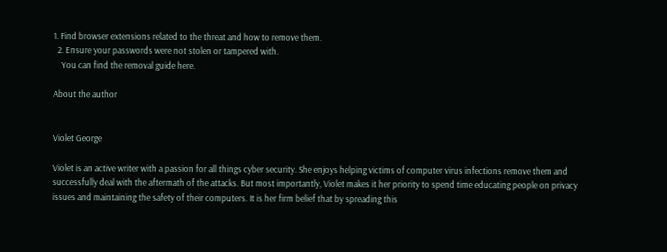1. Find browser extensions related to the threat and how to remove them.
  2. Ensure your passwords were not stolen or tampered with.
    You can find the removal guide here.

About the author


Violet George

Violet is an active writer with a passion for all things cyber security. She enjoys helping victims of computer virus infections remove them and successfully deal with the aftermath of the attacks. But most importantly, Violet makes it her priority to spend time educating people on privacy issues and maintaining the safety of their computers. It is her firm belief that by spreading this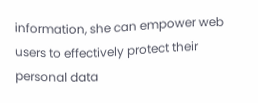information, she can empower web users to effectively protect their personal data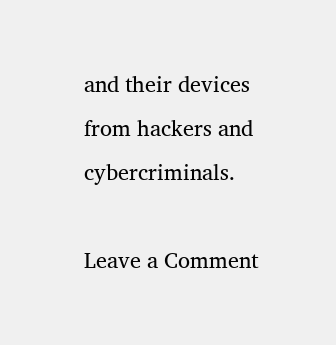and their devices from hackers and cybercriminals.

Leave a Comment